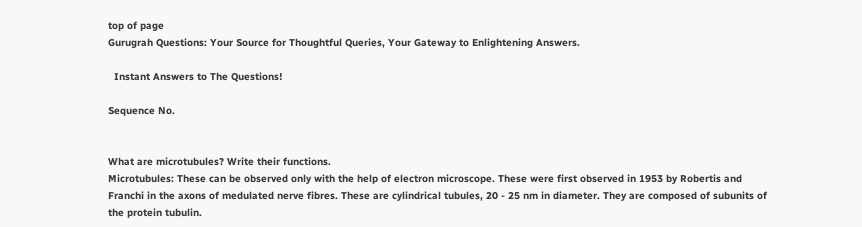top of page
Gurugrah Questions: Your Source for Thoughtful Queries, Your Gateway to Enlightening Answers.

  Instant Answers to The Questions!

Sequence No.


What are microtubules? Write their functions.
Microtubules: These can be observed only with the help of electron microscope. These were first observed in 1953 by Robertis and Franchi in the axons of medulated nerve fibres. These are cylindrical tubules, 20 - 25 nm in diameter. They are composed of subunits of the protein tubulin.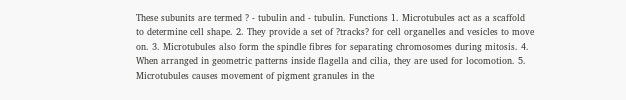These subunits are termed ? - tubulin and - tubulin. Functions 1. Microtubules act as a scaffold to determine cell shape. 2. They provide a set of ?tracks? for cell organelles and vesicles to move on. 3. Microtubules also form the spindle fibres for separating chromosomes during mitosis. 4. When arranged in geometric patterns inside flagella and cilia, they are used for locomotion. 5. Microtubules causes movement of pigment granules in the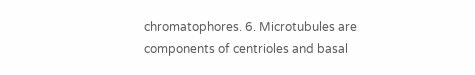chromatophores. 6. Microtubules are components of centrioles and basal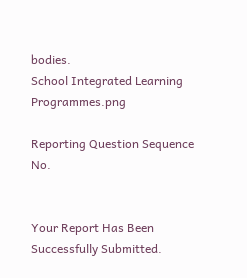bodies.
School Integrated Learning Programmes.png

Reporting Question Sequence No.


Your Report Has Been Successfully Submitted.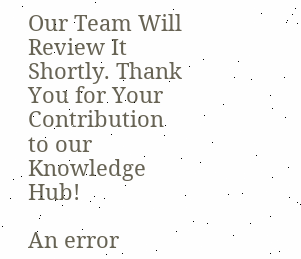Our Team Will Review It Shortly. Thank You for Your Contribution to our Knowledge Hub!

An error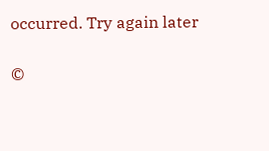occurred. Try again later

©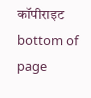कॉपीराइट
bottom of page